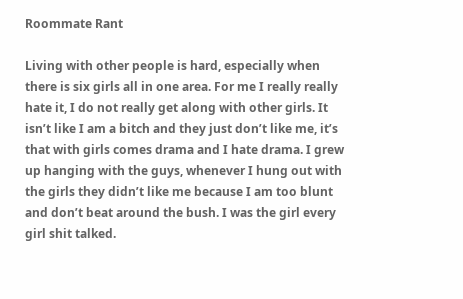Roommate Rant

Living with other people is hard, especially when there is six girls all in one area. For me I really really hate it, I do not really get along with other girls. It isn’t like I am a bitch and they just don’t like me, it’s that with girls comes drama and I hate drama. I grew up hanging with the guys, whenever I hung out with the girls they didn’t like me because I am too blunt and don’t beat around the bush. I was the girl every girl shit talked.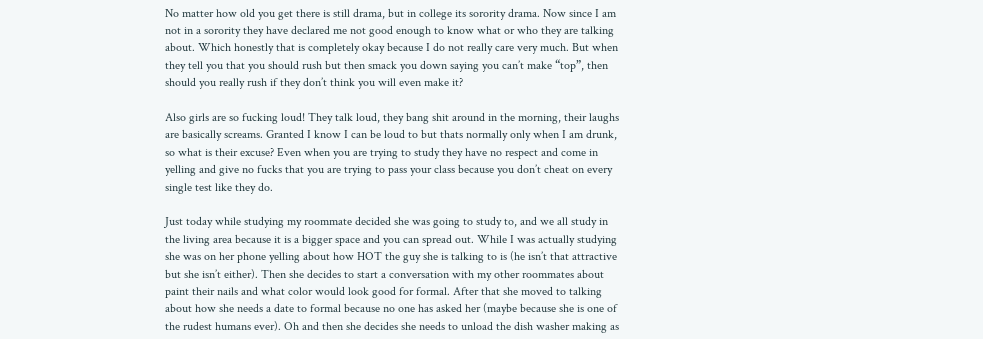No matter how old you get there is still drama, but in college its sorority drama. Now since I am not in a sorority they have declared me not good enough to know what or who they are talking about. Which honestly that is completely okay because I do not really care very much. But when they tell you that you should rush but then smack you down saying you can’t make “top”, then should you really rush if they don’t think you will even make it?

Also girls are so fucking loud! They talk loud, they bang shit around in the morning, their laughs are basically screams. Granted I know I can be loud to but thats normally only when I am drunk, so what is their excuse? Even when you are trying to study they have no respect and come in yelling and give no fucks that you are trying to pass your class because you don’t cheat on every single test like they do.

Just today while studying my roommate decided she was going to study to, and we all study in the living area because it is a bigger space and you can spread out. While I was actually studying she was on her phone yelling about how HOT the guy she is talking to is (he isn’t that attractive but she isn’t either). Then she decides to start a conversation with my other roommates about paint their nails and what color would look good for formal. After that she moved to talking about how she needs a date to formal because no one has asked her (maybe because she is one of the rudest humans ever). Oh and then she decides she needs to unload the dish washer making as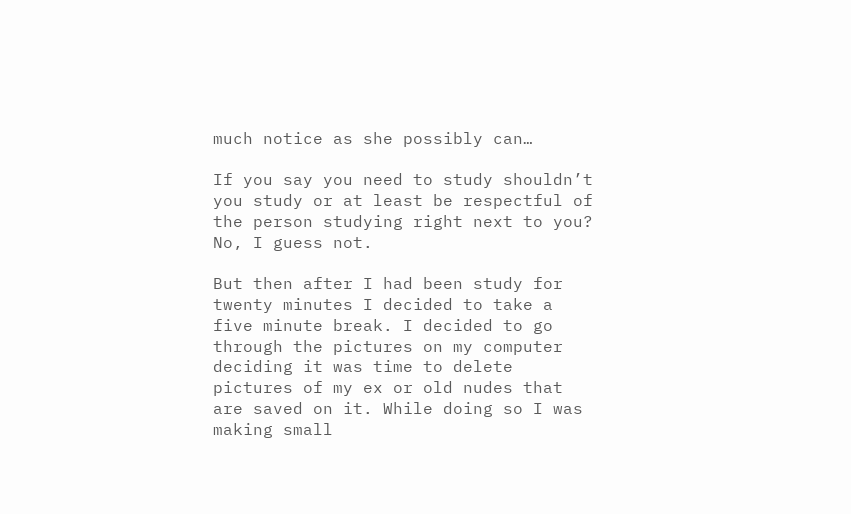much notice as she possibly can…

If you say you need to study shouldn’t you study or at least be respectful of the person studying right next to you? No, I guess not.

But then after I had been study for twenty minutes I decided to take a five minute break. I decided to go through the pictures on my computer deciding it was time to delete pictures of my ex or old nudes that are saved on it. While doing so I was making small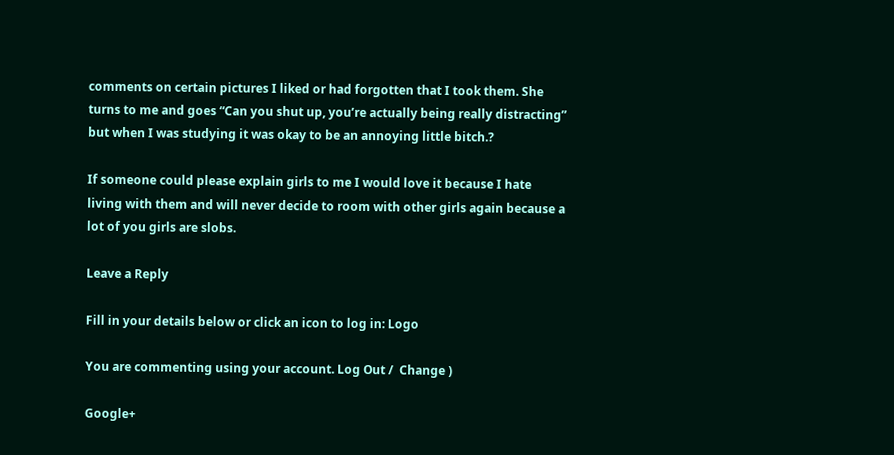comments on certain pictures I liked or had forgotten that I took them. She turns to me and goes “Can you shut up, you’re actually being really distracting” but when I was studying it was okay to be an annoying little bitch.?

If someone could please explain girls to me I would love it because I hate living with them and will never decide to room with other girls again because a lot of you girls are slobs.

Leave a Reply

Fill in your details below or click an icon to log in: Logo

You are commenting using your account. Log Out /  Change )

Google+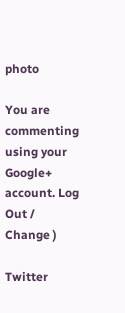photo

You are commenting using your Google+ account. Log Out /  Change )

Twitter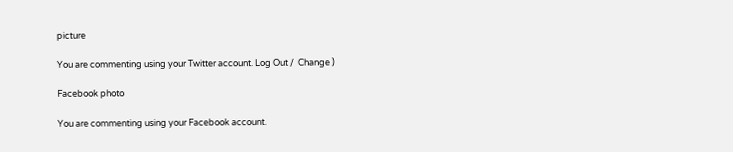picture

You are commenting using your Twitter account. Log Out /  Change )

Facebook photo

You are commenting using your Facebook account.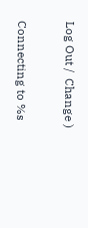Log Out /  Change )

Connecting to %s